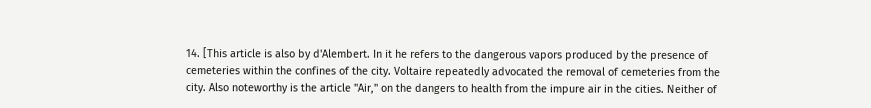14. [This article is also by d'Alembert. In it he refers to the dangerous vapors produced by the presence of cemeteries within the confines of the city. Voltaire repeatedly advocated the removal of cemeteries from the city. Also noteworthy is the article "Air," on the dangers to health from the impure air in the cities. Neither of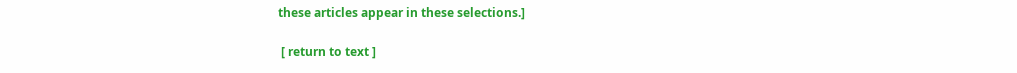these articles appear in these selections.]

 [ return to text ]